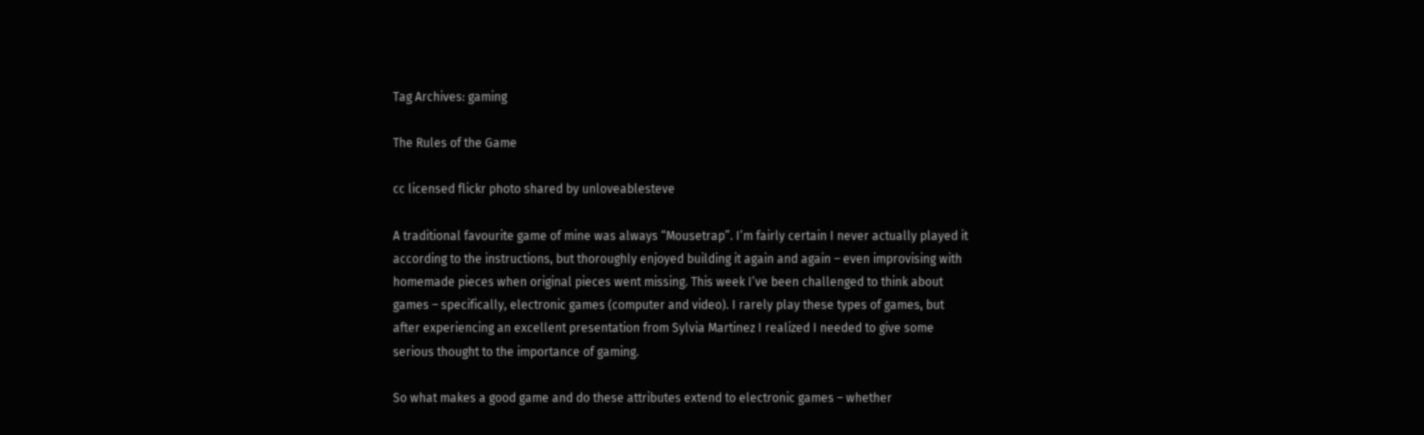Tag Archives: gaming

The Rules of the Game

cc licensed flickr photo shared by unloveablesteve

A traditional favourite game of mine was always “Mousetrap”. I’m fairly certain I never actually played it according to the instructions, but thoroughly enjoyed building it again and again – even improvising with homemade pieces when original pieces went missing. This week I’ve been challenged to think about games – specifically, electronic games (computer and video). I rarely play these types of games, but after experiencing an excellent presentation from Sylvia Martinez I realized I needed to give some serious thought to the importance of gaming.

So what makes a good game and do these attributes extend to electronic games – whether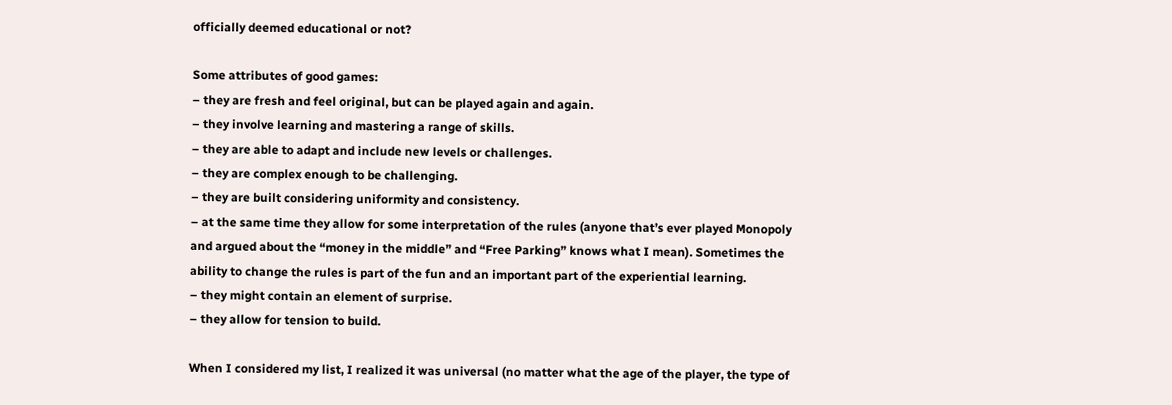officially deemed educational or not?

Some attributes of good games:
– they are fresh and feel original, but can be played again and again.
– they involve learning and mastering a range of skills.
– they are able to adapt and include new levels or challenges.
– they are complex enough to be challenging.
– they are built considering uniformity and consistency.
– at the same time they allow for some interpretation of the rules (anyone that’s ever played Monopoly and argued about the “money in the middle” and “Free Parking” knows what I mean). Sometimes the ability to change the rules is part of the fun and an important part of the experiential learning.
– they might contain an element of surprise.
– they allow for tension to build.

When I considered my list, I realized it was universal (no matter what the age of the player, the type of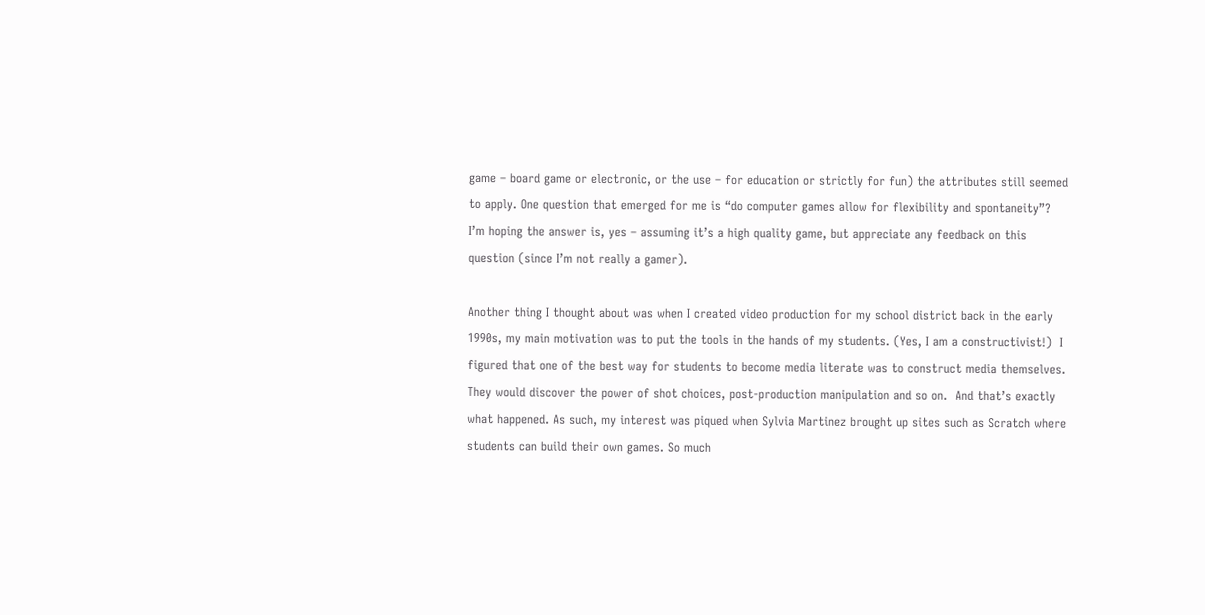game – board game or electronic, or the use – for education or strictly for fun) the attributes still seemed to apply. One question that emerged for me is “do computer games allow for flexibility and spontaneity”? I’m hoping the answer is, yes – assuming it’s a high quality game, but appreciate any feedback on this question (since I’m not really a gamer).

Another thing I thought about was when I created video production for my school district back in the early 1990s, my main motivation was to put the tools in the hands of my students. (Yes, I am a constructivist!)  I figured that one of the best way for students to become media literate was to construct media themselves. They would discover the power of shot choices, post-production manipulation and so on.  And that’s exactly what happened. As such, my interest was piqued when Sylvia Martinez brought up sites such as Scratch where students can build their own games. So much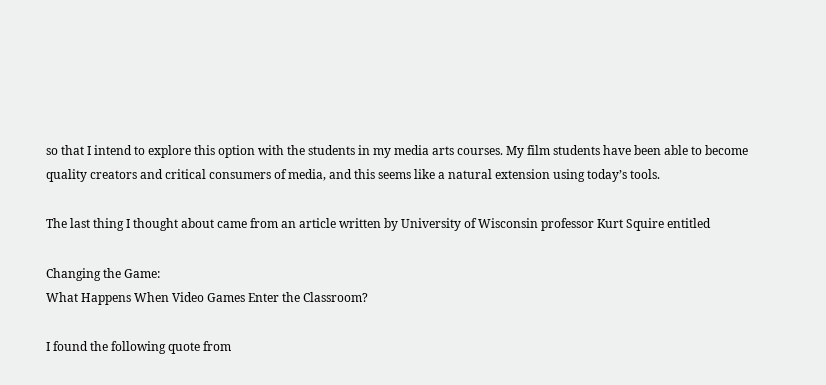so that I intend to explore this option with the students in my media arts courses. My film students have been able to become quality creators and critical consumers of media, and this seems like a natural extension using today’s tools.

The last thing I thought about came from an article written by University of Wisconsin professor Kurt Squire entitled

Changing the Game:
What Happens When Video Games Enter the Classroom?

I found the following quote from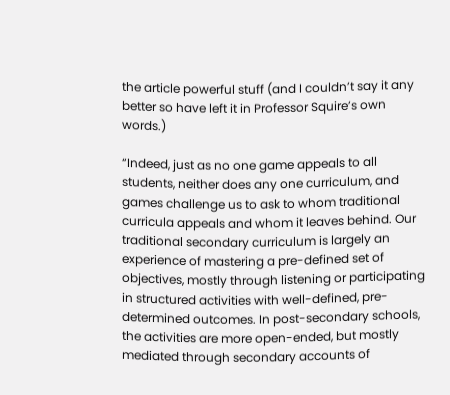the article powerful stuff (and I couldn’t say it any better so have left it in Professor Squire’s own words.)

“Indeed, just as no one game appeals to all students, neither does any one curriculum, and games challenge us to ask to whom traditional curricula appeals and whom it leaves behind. Our traditional secondary curriculum is largely an
experience of mastering a pre-defined set of objectives, mostly through listening or participating in structured activities with well-defined, pre-determined outcomes. In post-secondary schools, the activities are more open-ended, but mostly mediated through secondary accounts of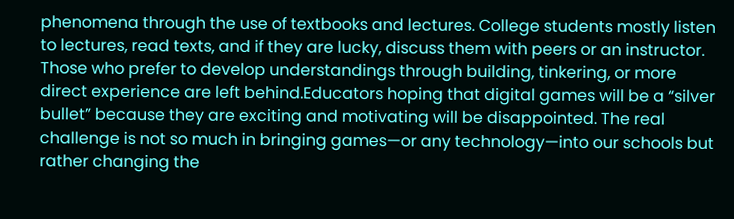phenomena through the use of textbooks and lectures. College students mostly listen to lectures, read texts, and if they are lucky, discuss them with peers or an instructor. Those who prefer to develop understandings through building, tinkering, or more direct experience are left behind.Educators hoping that digital games will be a “silver bullet” because they are exciting and motivating will be disappointed. The real challenge is not so much in bringing games—or any technology—into our schools but rather changing the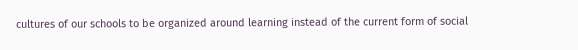cultures of our schools to be organized around learning instead of the current form of social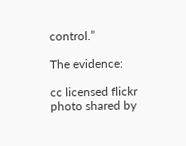control.”

The evidence:

cc licensed flickr photo shared by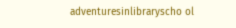adventuresinlibraryscho ol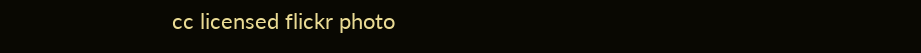cc licensed flickr photo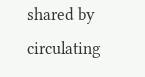shared by circulating